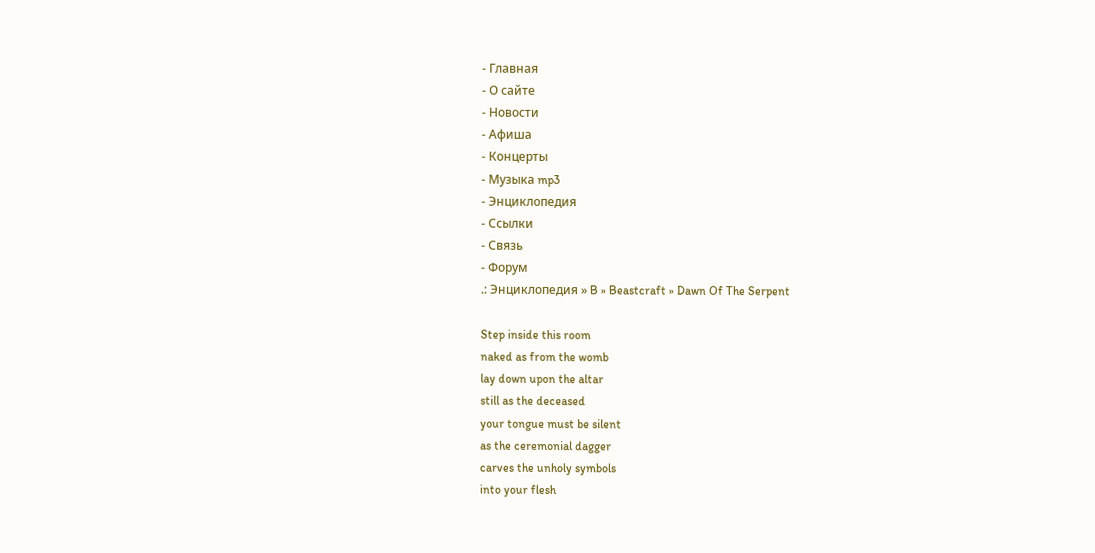- Главная
- О сайте
- Новости
- Афиша
- Концерты
- Музыка mp3
- Энциклопедия
- Ссылки
- Связь
- Форум
.: Энциклопедия » B » Beastcraft » Dawn Of The Serpent

Step inside this room
naked as from the womb
lay down upon the altar
still as the deceased
your tongue must be silent
as the ceremonial dagger
carves the unholy symbols
into your flesh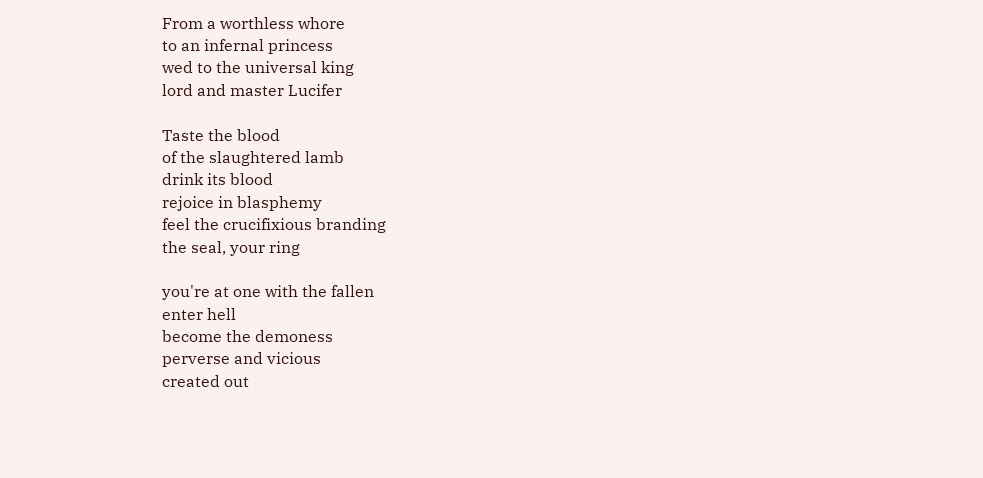From a worthless whore
to an infernal princess
wed to the universal king
lord and master Lucifer

Taste the blood
of the slaughtered lamb
drink its blood
rejoice in blasphemy
feel the crucifixious branding
the seal, your ring

you're at one with the fallen
enter hell
become the demoness
perverse and vicious
created out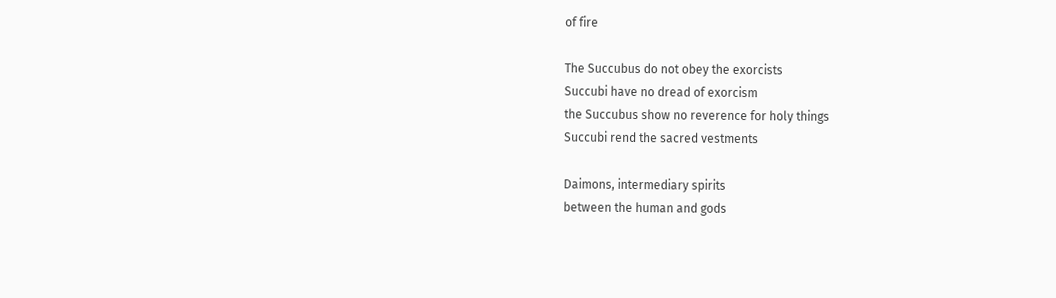of fire

The Succubus do not obey the exorcists
Succubi have no dread of exorcism
the Succubus show no reverence for holy things
Succubi rend the sacred vestments

Daimons, intermediary spirits
between the human and gods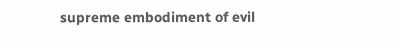supreme embodiment of evil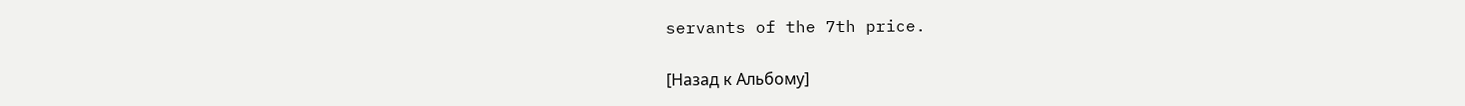servants of the 7th price.

[Назад к Альбому]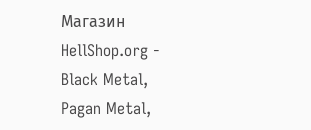Магазин HellShop.org - Black Metal, Pagan Metal,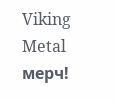Viking Metal мерч!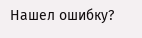Нашел ошибку?